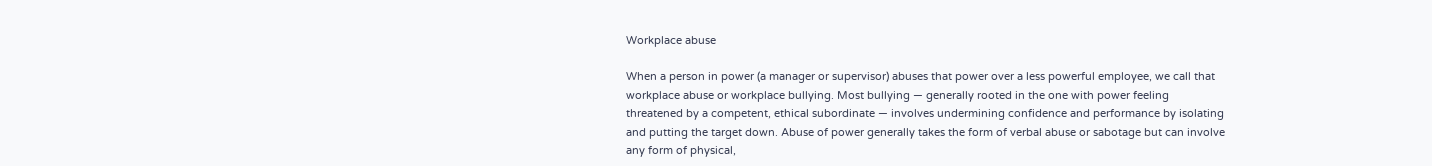Workplace abuse

When a person in power (a manager or supervisor) abuses that power over a less powerful employee, we call that workplace abuse or workplace bullying. Most bullying — generally rooted in the one with power feeling threatened by a competent, ethical subordinate — involves undermining confidence and performance by isolating and putting the target down. Abuse of power generally takes the form of verbal abuse or sabotage but can involve any form of physical,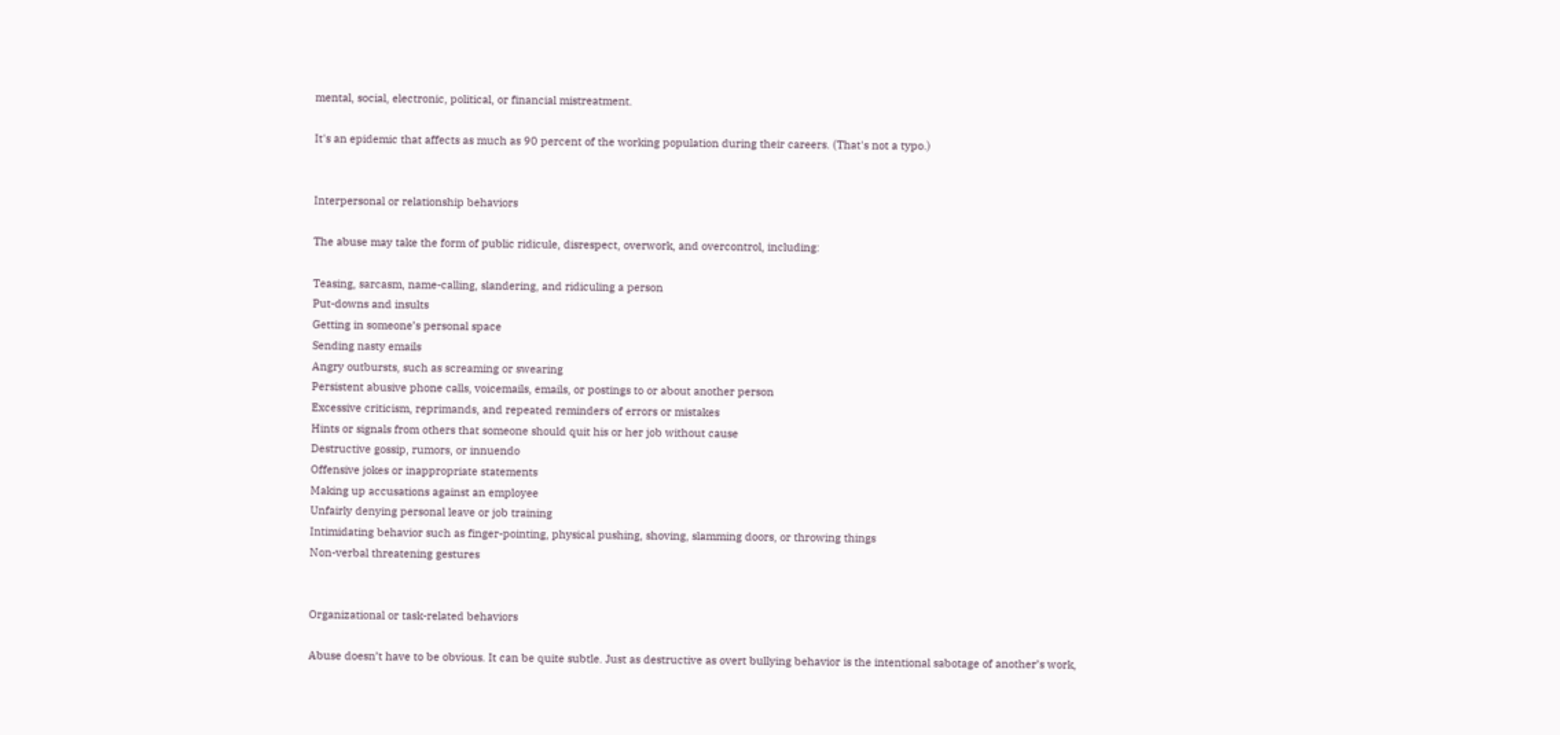mental, social, electronic, political, or financial mistreatment.

It's an epidemic that affects as much as 90 percent of the working population during their careers. (That's not a typo.)


Interpersonal or relationship behaviors

The abuse may take the form of public ridicule, disrespect, overwork, and overcontrol, including:

Teasing, sarcasm, name-calling, slandering, and ridiculing a person
Put-downs and insults
Getting in someone’s personal space
Sending nasty emails
Angry outbursts, such as screaming or swearing
Persistent abusive phone calls, voicemails, emails, or postings to or about another person
Excessive criticism, reprimands, and repeated reminders of errors or mistakes
Hints or signals from others that someone should quit his or her job without cause
Destructive gossip, rumors, or innuendo
Offensive jokes or inappropriate statements
Making up accusations against an employee
Unfairly denying personal leave or job training
Intimidating behavior such as finger-pointing, physical pushing, shoving, slamming doors, or throwing things
Non-verbal threatening gestures


Organizational or task-related behaviors

Abuse doesn’t have to be obvious. It can be quite subtle. Just as destructive as overt bullying behavior is the intentional sabotage of another’s work,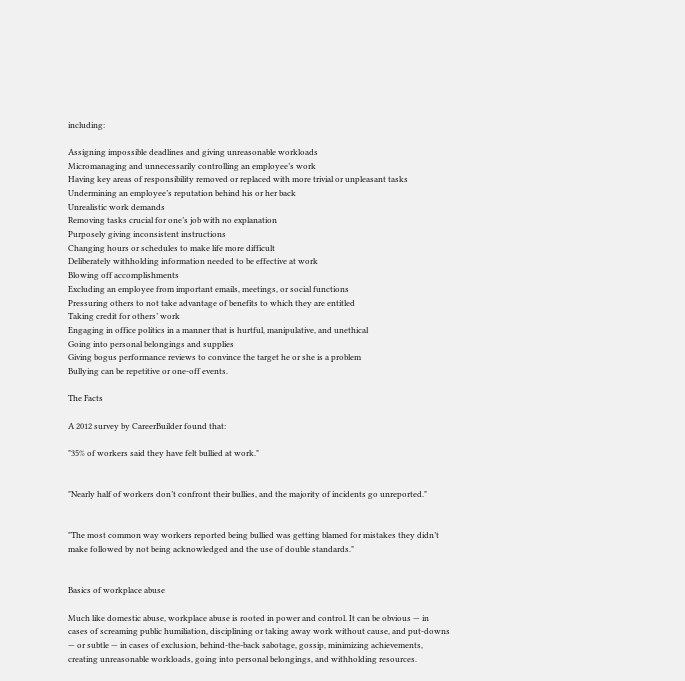including:

Assigning impossible deadlines and giving unreasonable workloads
Micromanaging and unnecessarily controlling an employee’s work
Having key areas of responsibility removed or replaced with more trivial or unpleasant tasks
Undermining an employee’s reputation behind his or her back
Unrealistic work demands
Removing tasks crucial for one’s job with no explanation
Purposely giving inconsistent instructions
Changing hours or schedules to make life more difficult
Deliberately withholding information needed to be effective at work
Blowing off accomplishments
Excluding an employee from important emails, meetings, or social functions
Pressuring others to not take advantage of benefits to which they are entitled
Taking credit for others’ work
Engaging in office politics in a manner that is hurtful, manipulative, and unethical
Going into personal belongings and supplies
Giving bogus performance reviews to convince the target he or she is a problem
Bullying can be repetitive or one-off events.

The Facts

A 2012 survey by CareerBuilder found that:

"35% of workers said they have felt bullied at work."


"Nearly half of workers don’t confront their bullies, and the majority of incidents go unreported."


"The most common way workers reported being bullied was getting blamed for mistakes they didn’t make followed by not being acknowledged and the use of double standards."


Basics of workplace abuse

Much like domestic abuse, workplace abuse is rooted in power and control. It can be obvious — in cases of screaming public humiliation, disciplining or taking away work without cause, and put-downs — or subtle — in cases of exclusion, behind-the-back sabotage, gossip, minimizing achievements, creating unreasonable workloads, going into personal belongings, and withholding resources.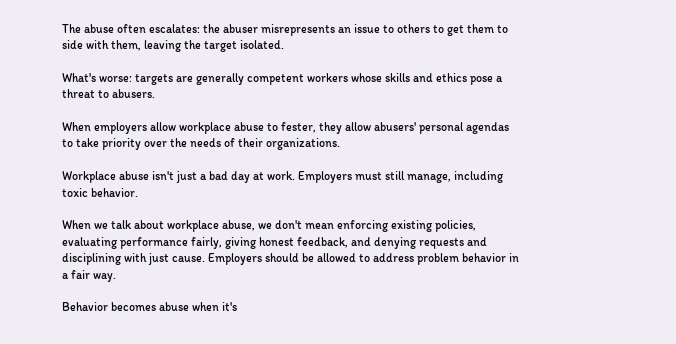The abuse often escalates: the abuser misrepresents an issue to others to get them to side with them, leaving the target isolated.

What's worse: targets are generally competent workers whose skills and ethics pose a threat to abusers.

When employers allow workplace abuse to fester, they allow abusers' personal agendas to take priority over the needs of their organizations.

Workplace abuse isn't just a bad day at work. Employers must still manage, including toxic behavior.

When we talk about workplace abuse, we don't mean enforcing existing policies, evaluating performance fairly, giving honest feedback, and denying requests and disciplining with just cause. Employers should be allowed to address problem behavior in a fair way.

Behavior becomes abuse when it's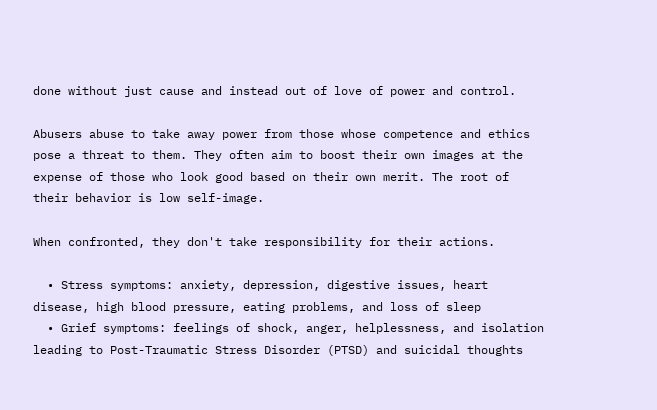done without just cause and instead out of love of power and control.

Abusers abuse to take away power from those whose competence and ethics pose a threat to them. They often aim to boost their own images at the expense of those who look good based on their own merit. The root of their behavior is low self-image.

When confronted, they don't take responsibility for their actions.

  • Stress symptoms: anxiety, depression, digestive issues, heart disease, high blood pressure, eating problems, and loss of sleep
  • Grief symptoms: feelings of shock, anger, helplessness, and isolation leading to Post-Traumatic Stress Disorder (PTSD) and suicidal thoughts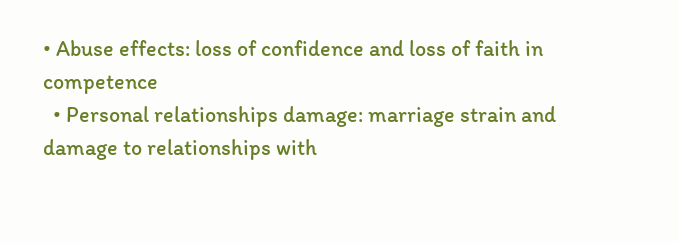• Abuse effects: loss of confidence and loss of faith in competence
  • Personal relationships damage: marriage strain and damage to relationships with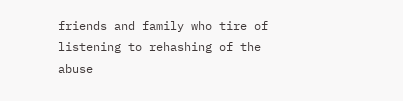friends and family who tire of listening to rehashing of the abuse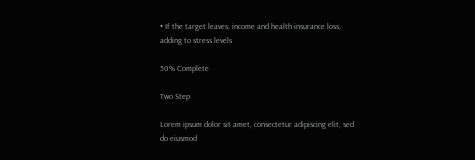• If the target leaves, income and health insurance loss, adding to stress levels

50% Complete

Two Step

Lorem ipsum dolor sit amet, consectetur adipiscing elit, sed do eiusmod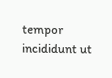tempor incididunt ut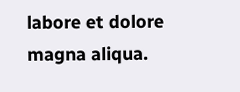labore et dolore magna aliqua.